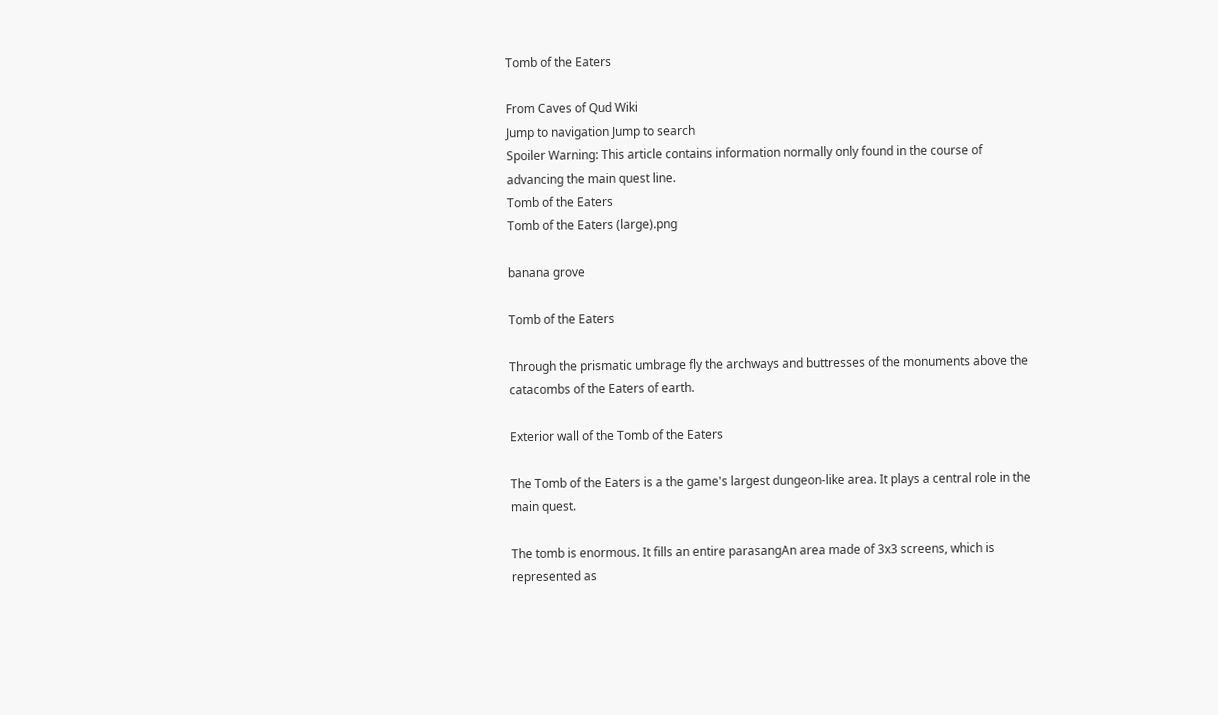Tomb of the Eaters

From Caves of Qud Wiki
Jump to navigation Jump to search
Spoiler Warning: This article contains information normally only found in the course of advancing the main quest line.
Tomb of the Eaters
Tomb of the Eaters (large).png

banana grove

Tomb of the Eaters

Through the prismatic umbrage fly the archways and buttresses of the monuments above the catacombs of the Eaters of earth.

Exterior wall of the Tomb of the Eaters

The Tomb of the Eaters is a the game's largest dungeon-like area. It plays a central role in the main quest.

The tomb is enormous. It fills an entire parasangAn area made of 3x3 screens, which is represented as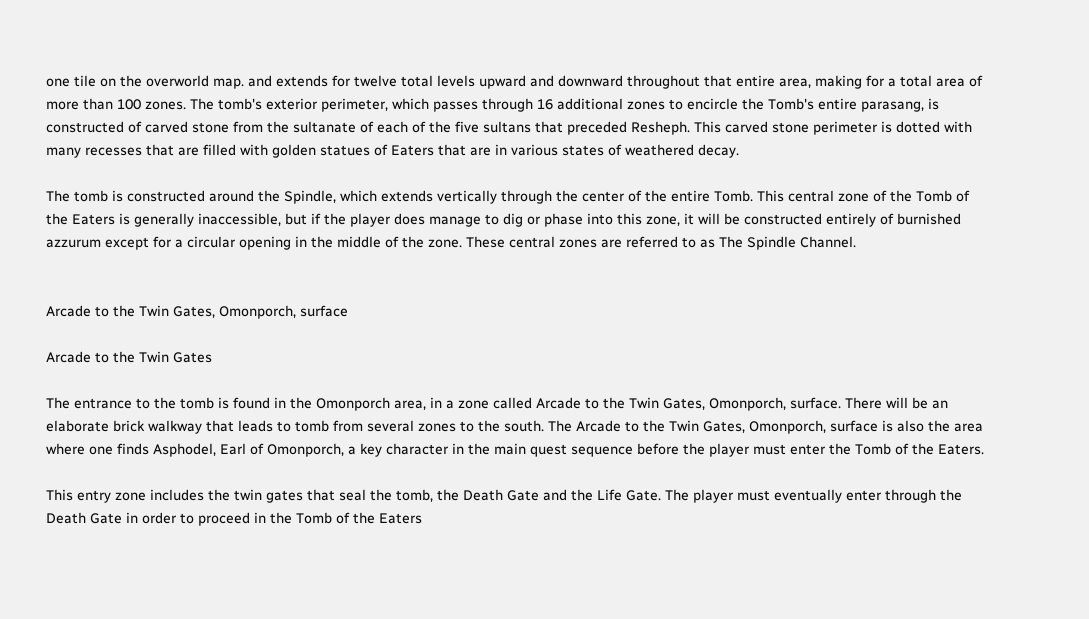one tile on the overworld map. and extends for twelve total levels upward and downward throughout that entire area, making for a total area of more than 100 zones. The tomb's exterior perimeter, which passes through 16 additional zones to encircle the Tomb's entire parasang, is constructed of carved stone from the sultanate of each of the five sultans that preceded Resheph. This carved stone perimeter is dotted with many recesses that are filled with golden statues of Eaters that are in various states of weathered decay.

The tomb is constructed around the Spindle, which extends vertically through the center of the entire Tomb. This central zone of the Tomb of the Eaters is generally inaccessible, but if the player does manage to dig or phase into this zone, it will be constructed entirely of burnished azzurum except for a circular opening in the middle of the zone. These central zones are referred to as The Spindle Channel.


Arcade to the Twin Gates, Omonporch, surface

Arcade to the Twin Gates

The entrance to the tomb is found in the Omonporch area, in a zone called Arcade to the Twin Gates, Omonporch, surface. There will be an elaborate brick walkway that leads to tomb from several zones to the south. The Arcade to the Twin Gates, Omonporch, surface is also the area where one finds Asphodel, Earl of Omonporch, a key character in the main quest sequence before the player must enter the Tomb of the Eaters.

This entry zone includes the twin gates that seal the tomb, the Death Gate and the Life Gate. The player must eventually enter through the Death Gate in order to proceed in the Tomb of the Eaters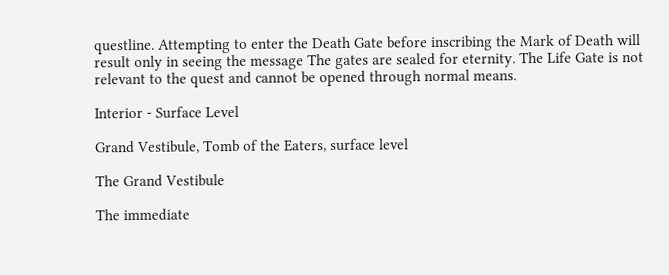questline. Attempting to enter the Death Gate before inscribing the Mark of Death will result only in seeing the message The gates are sealed for eternity. The Life Gate is not relevant to the quest and cannot be opened through normal means.

Interior - Surface Level

Grand Vestibule, Tomb of the Eaters, surface level

The Grand Vestibule

The immediate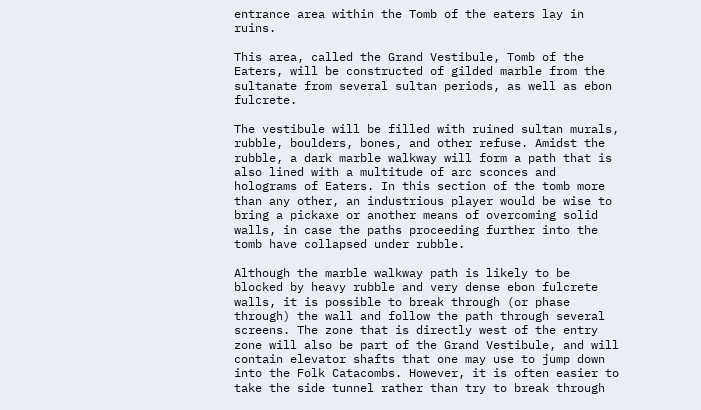entrance area within the Tomb of the eaters lay in ruins.

This area, called the Grand Vestibule, Tomb of the Eaters, will be constructed of gilded marble from the sultanate from several sultan periods, as well as ebon fulcrete.

The vestibule will be filled with ruined sultan murals, rubble, boulders, bones, and other refuse. Amidst the rubble, a dark marble walkway will form a path that is also lined with a multitude of arc sconces and holograms of Eaters. In this section of the tomb more than any other, an industrious player would be wise to bring a pickaxe or another means of overcoming solid walls, in case the paths proceeding further into the tomb have collapsed under rubble.

Although the marble walkway path is likely to be blocked by heavy rubble and very dense ebon fulcrete walls, it is possible to break through (or phase through) the wall and follow the path through several screens. The zone that is directly west of the entry zone will also be part of the Grand Vestibule, and will contain elevator shafts that one may use to jump down into the Folk Catacombs. However, it is often easier to take the side tunnel rather than try to break through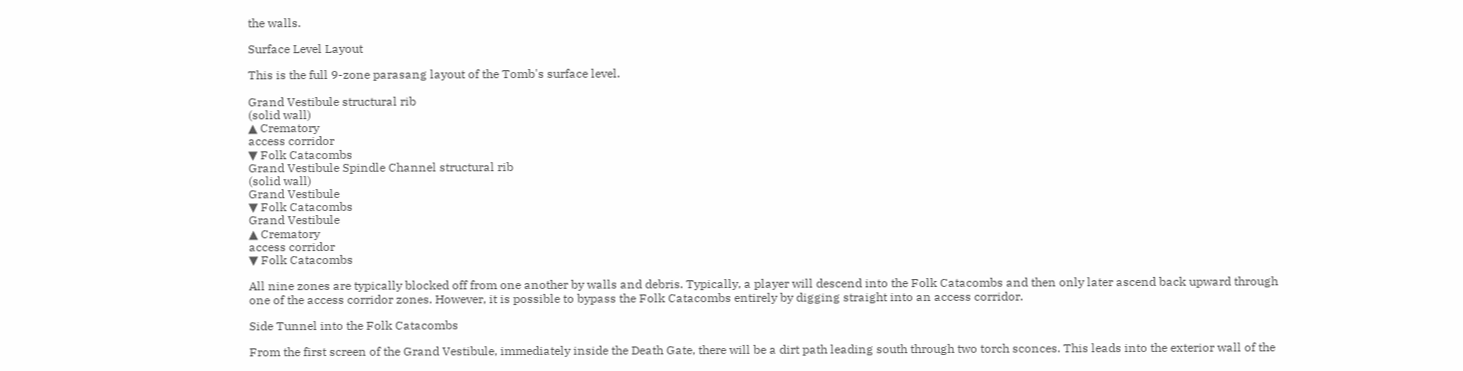the walls.

Surface Level Layout

This is the full 9-zone parasang layout of the Tomb's surface level.

Grand Vestibule structural rib
(solid wall)
▲ Crematory
access corridor
▼ Folk Catacombs
Grand Vestibule Spindle Channel structural rib
(solid wall)
Grand Vestibule
▼ Folk Catacombs
Grand Vestibule
▲ Crematory
access corridor
▼ Folk Catacombs

All nine zones are typically blocked off from one another by walls and debris. Typically, a player will descend into the Folk Catacombs and then only later ascend back upward through one of the access corridor zones. However, it is possible to bypass the Folk Catacombs entirely by digging straight into an access corridor.

Side Tunnel into the Folk Catacombs

From the first screen of the Grand Vestibule, immediately inside the Death Gate, there will be a dirt path leading south through two torch sconces. This leads into the exterior wall of the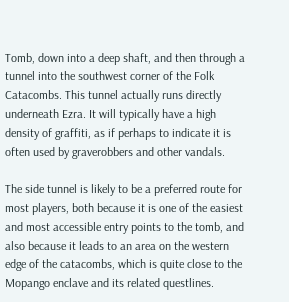Tomb, down into a deep shaft, and then through a tunnel into the southwest corner of the Folk Catacombs. This tunnel actually runs directly underneath Ezra. It will typically have a high density of graffiti, as if perhaps to indicate it is often used by graverobbers and other vandals.

The side tunnel is likely to be a preferred route for most players, both because it is one of the easiest and most accessible entry points to the tomb, and also because it leads to an area on the western edge of the catacombs, which is quite close to the Mopango enclave and its related questlines.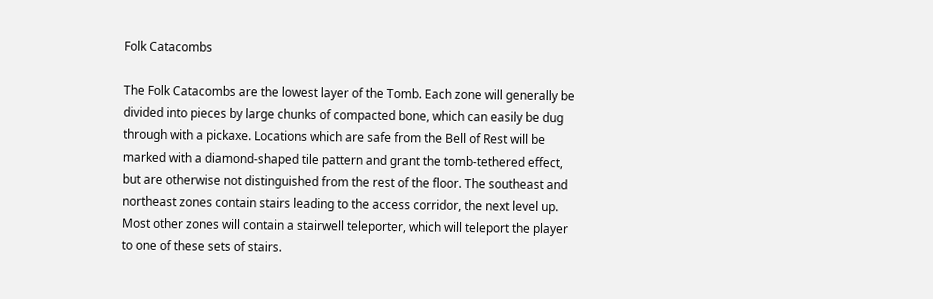Folk Catacombs

The Folk Catacombs are the lowest layer of the Tomb. Each zone will generally be divided into pieces by large chunks of compacted bone, which can easily be dug through with a pickaxe. Locations which are safe from the Bell of Rest will be marked with a diamond-shaped tile pattern and grant the tomb-tethered effect, but are otherwise not distinguished from the rest of the floor. The southeast and northeast zones contain stairs leading to the access corridor, the next level up. Most other zones will contain a stairwell teleporter, which will teleport the player to one of these sets of stairs.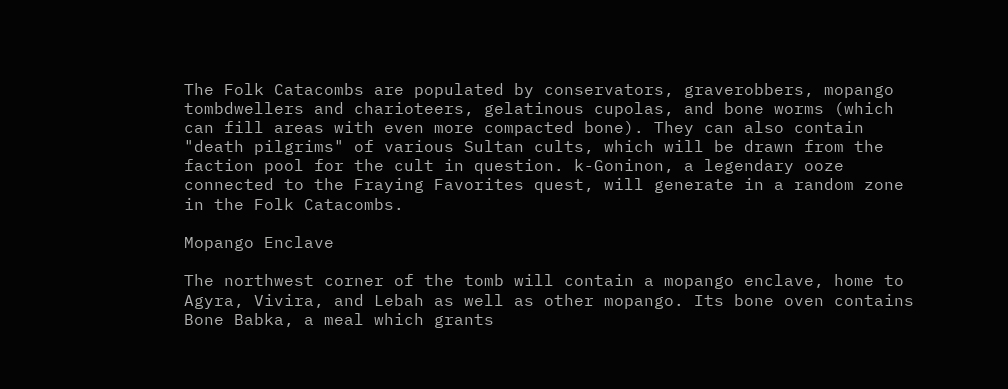The Folk Catacombs are populated by conservators, graverobbers, mopango tombdwellers and charioteers, gelatinous cupolas, and bone worms (which can fill areas with even more compacted bone). They can also contain "death pilgrims" of various Sultan cults, which will be drawn from the faction pool for the cult in question. k-Goninon, a legendary ooze connected to the Fraying Favorites quest, will generate in a random zone in the Folk Catacombs.

Mopango Enclave

The northwest corner of the tomb will contain a mopango enclave, home to Agyra, Vivira, and Lebah as well as other mopango. Its bone oven contains Bone Babka, a meal which grants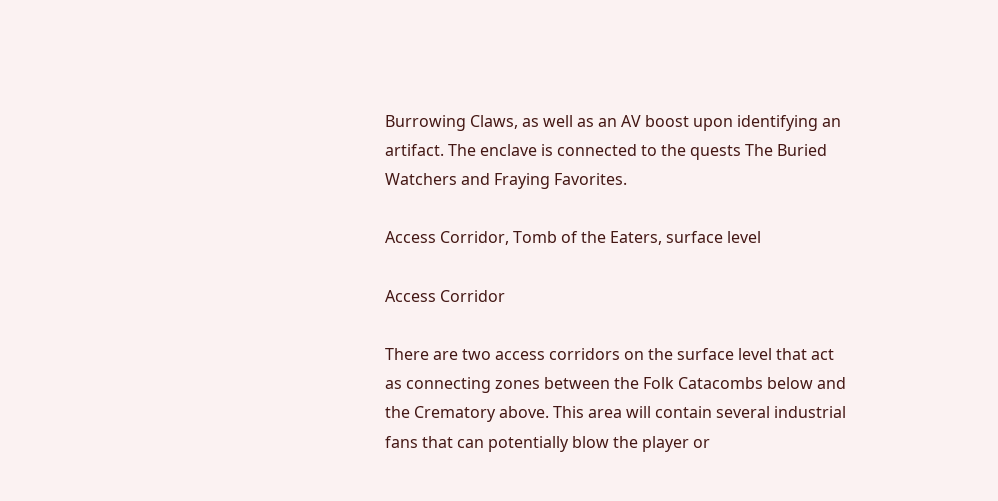Burrowing Claws, as well as an AV boost upon identifying an artifact. The enclave is connected to the quests The Buried Watchers and Fraying Favorites.

Access Corridor, Tomb of the Eaters, surface level

Access Corridor

There are two access corridors on the surface level that act as connecting zones between the Folk Catacombs below and the Crematory above. This area will contain several industrial fans that can potentially blow the player or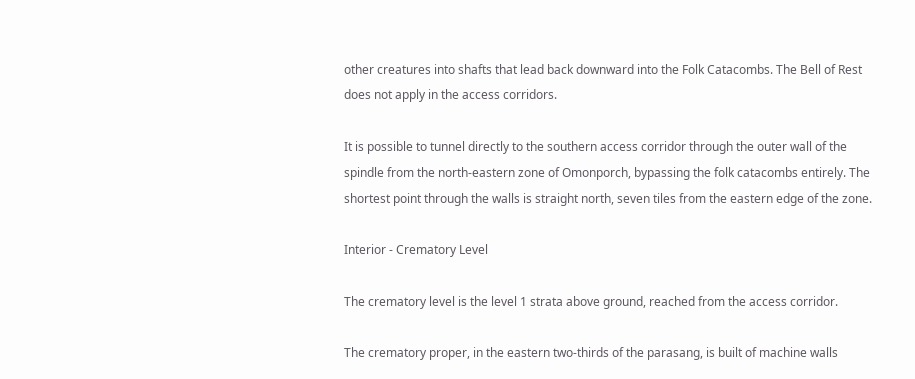other creatures into shafts that lead back downward into the Folk Catacombs. The Bell of Rest does not apply in the access corridors.

It is possible to tunnel directly to the southern access corridor through the outer wall of the spindle from the north-eastern zone of Omonporch, bypassing the folk catacombs entirely. The shortest point through the walls is straight north, seven tiles from the eastern edge of the zone.

Interior - Crematory Level

The crematory level is the level 1 strata above ground, reached from the access corridor.

The crematory proper, in the eastern two-thirds of the parasang, is built of machine walls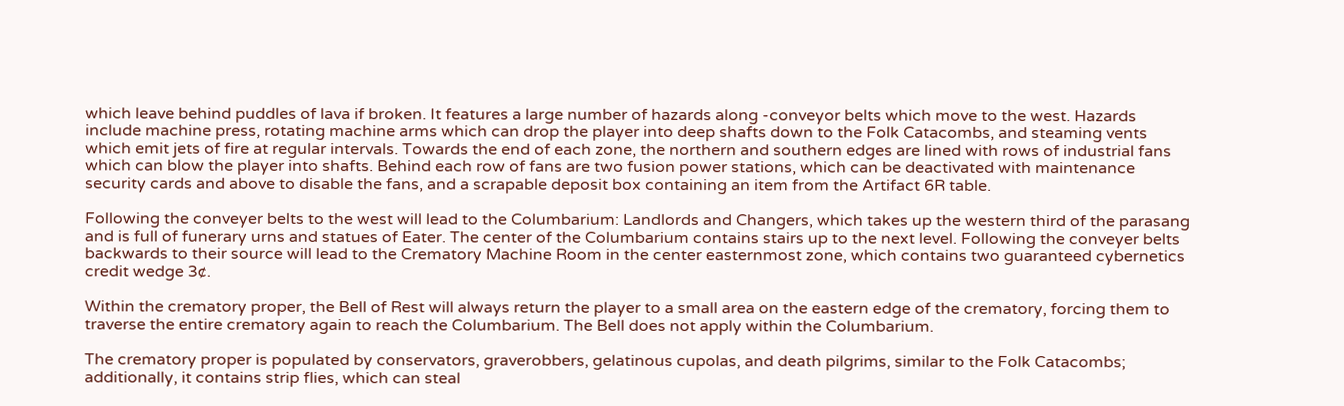which leave behind puddles of lava if broken. It features a large number of hazards along -conveyor belts which move to the west. Hazards include machine press, rotating machine arms which can drop the player into deep shafts down to the Folk Catacombs, and steaming vents which emit jets of fire at regular intervals. Towards the end of each zone, the northern and southern edges are lined with rows of industrial fans which can blow the player into shafts. Behind each row of fans are two fusion power stations, which can be deactivated with maintenance security cards and above to disable the fans, and a scrapable deposit box containing an item from the Artifact 6R table.

Following the conveyer belts to the west will lead to the Columbarium: Landlords and Changers, which takes up the western third of the parasang and is full of funerary urns and statues of Eater. The center of the Columbarium contains stairs up to the next level. Following the conveyer belts backwards to their source will lead to the Crematory Machine Room in the center easternmost zone, which contains two guaranteed cybernetics credit wedge 3¢.

Within the crematory proper, the Bell of Rest will always return the player to a small area on the eastern edge of the crematory, forcing them to traverse the entire crematory again to reach the Columbarium. The Bell does not apply within the Columbarium.

The crematory proper is populated by conservators, graverobbers, gelatinous cupolas, and death pilgrims, similar to the Folk Catacombs; additionally, it contains strip flies, which can steal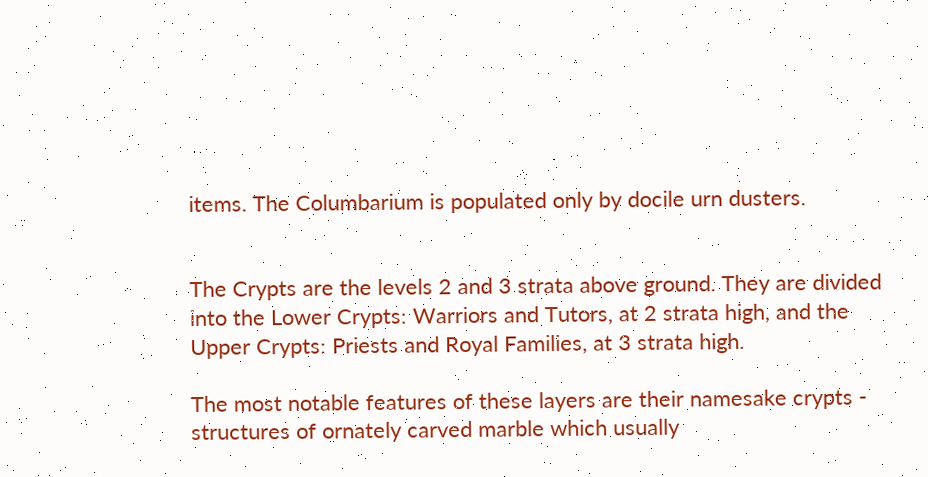items. The Columbarium is populated only by docile urn dusters.


The Crypts are the levels 2 and 3 strata above ground. They are divided into the Lower Crypts: Warriors and Tutors, at 2 strata high, and the Upper Crypts: Priests and Royal Families, at 3 strata high.

The most notable features of these layers are their namesake crypts - structures of ornately carved marble which usually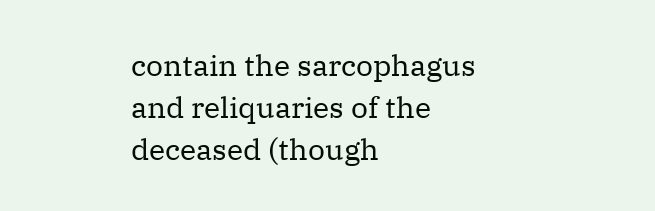contain the sarcophagus and reliquaries of the deceased (though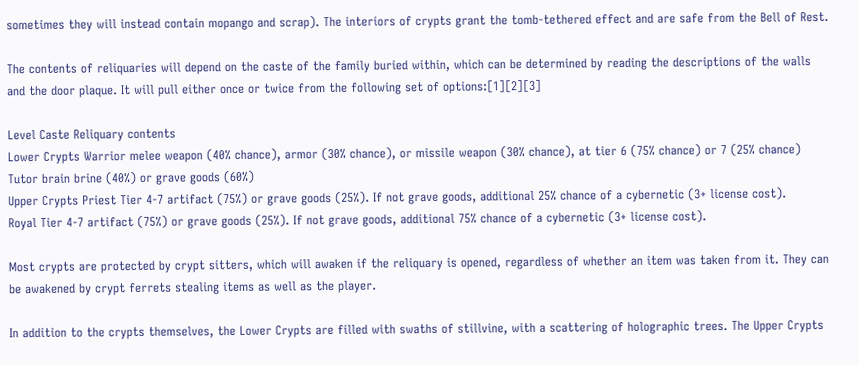sometimes they will instead contain mopango and scrap). The interiors of crypts grant the tomb-tethered effect and are safe from the Bell of Rest.

The contents of reliquaries will depend on the caste of the family buried within, which can be determined by reading the descriptions of the walls and the door plaque. It will pull either once or twice from the following set of options:[1][2][3]

Level Caste Reliquary contents
Lower Crypts Warrior melee weapon (40% chance), armor (30% chance), or missile weapon (30% chance), at tier 6 (75% chance) or 7 (25% chance)
Tutor brain brine (40%) or grave goods (60%)
Upper Crypts Priest Tier 4-7 artifact (75%) or grave goods (25%). If not grave goods, additional 25% chance of a cybernetic (3+ license cost).
Royal Tier 4-7 artifact (75%) or grave goods (25%). If not grave goods, additional 75% chance of a cybernetic (3+ license cost).

Most crypts are protected by crypt sitters, which will awaken if the reliquary is opened, regardless of whether an item was taken from it. They can be awakened by crypt ferrets stealing items as well as the player.

In addition to the crypts themselves, the Lower Crypts are filled with swaths of stillvine, with a scattering of holographic trees. The Upper Crypts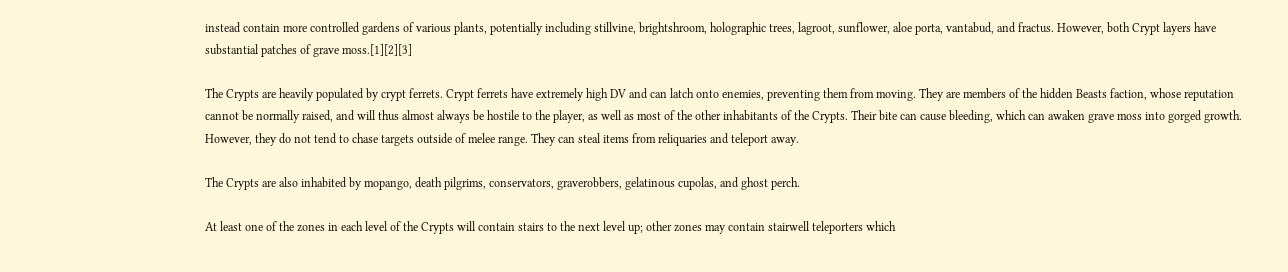instead contain more controlled gardens of various plants, potentially including stillvine, brightshroom, holographic trees, lagroot, sunflower, aloe porta, vantabud, and fractus. However, both Crypt layers have substantial patches of grave moss.[1][2][3]

The Crypts are heavily populated by crypt ferrets. Crypt ferrets have extremely high DV and can latch onto enemies, preventing them from moving. They are members of the hidden Beasts faction, whose reputation cannot be normally raised, and will thus almost always be hostile to the player, as well as most of the other inhabitants of the Crypts. Their bite can cause bleeding, which can awaken grave moss into gorged growth. However, they do not tend to chase targets outside of melee range. They can steal items from reliquaries and teleport away.

The Crypts are also inhabited by mopango, death pilgrims, conservators, graverobbers, gelatinous cupolas, and ghost perch.

At least one of the zones in each level of the Crypts will contain stairs to the next level up; other zones may contain stairwell teleporters which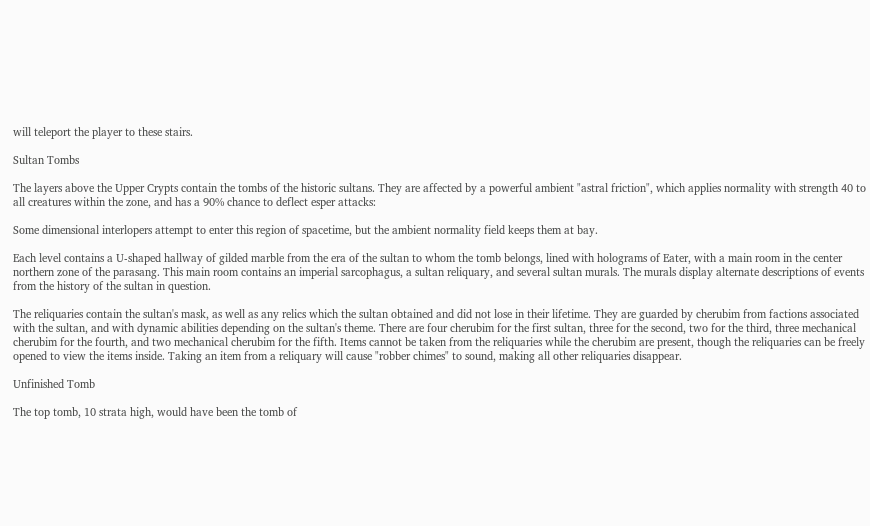will teleport the player to these stairs.

Sultan Tombs

The layers above the Upper Crypts contain the tombs of the historic sultans. They are affected by a powerful ambient "astral friction", which applies normality with strength 40 to all creatures within the zone, and has a 90% chance to deflect esper attacks:

Some dimensional interlopers attempt to enter this region of spacetime, but the ambient normality field keeps them at bay.

Each level contains a U-shaped hallway of gilded marble from the era of the sultan to whom the tomb belongs, lined with holograms of Eater, with a main room in the center northern zone of the parasang. This main room contains an imperial sarcophagus, a sultan reliquary, and several sultan murals. The murals display alternate descriptions of events from the history of the sultan in question.

The reliquaries contain the sultan's mask, as well as any relics which the sultan obtained and did not lose in their lifetime. They are guarded by cherubim from factions associated with the sultan, and with dynamic abilities depending on the sultan's theme. There are four cherubim for the first sultan, three for the second, two for the third, three mechanical cherubim for the fourth, and two mechanical cherubim for the fifth. Items cannot be taken from the reliquaries while the cherubim are present, though the reliquaries can be freely opened to view the items inside. Taking an item from a reliquary will cause "robber chimes" to sound, making all other reliquaries disappear.

Unfinished Tomb

The top tomb, 10 strata high, would have been the tomb of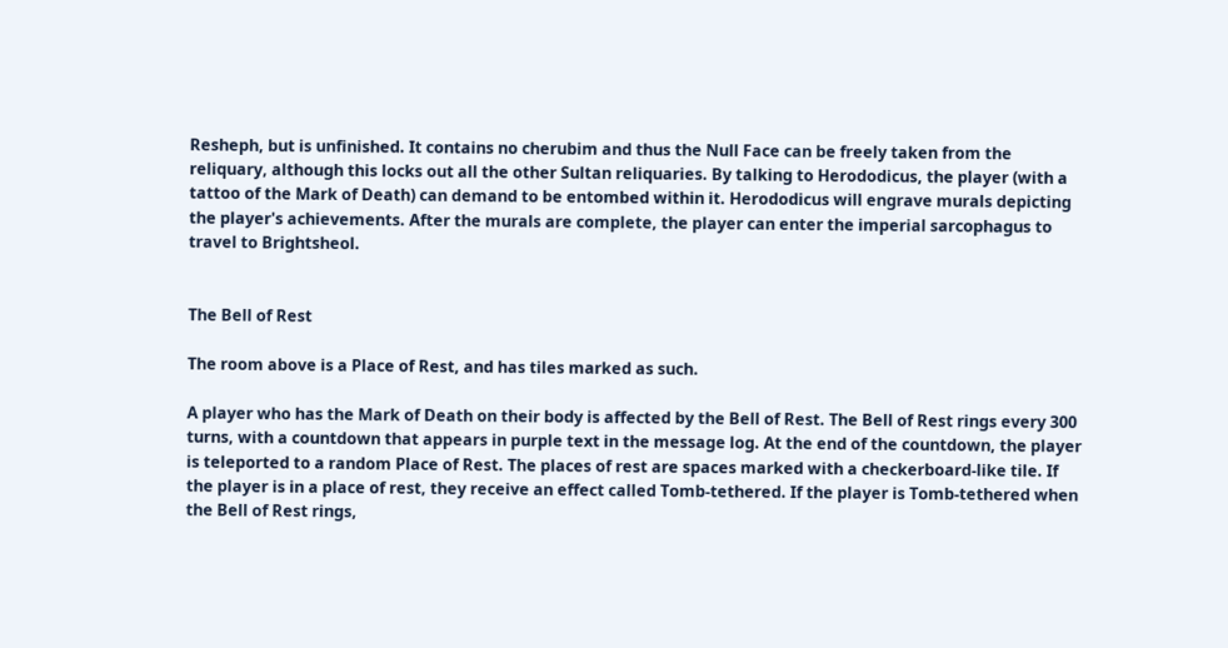Resheph, but is unfinished. It contains no cherubim and thus the Null Face can be freely taken from the reliquary, although this locks out all the other Sultan reliquaries. By talking to Herododicus, the player (with a tattoo of the Mark of Death) can demand to be entombed within it. Herododicus will engrave murals depicting the player's achievements. After the murals are complete, the player can enter the imperial sarcophagus to travel to Brightsheol.


The Bell of Rest

The room above is a Place of Rest, and has tiles marked as such.

A player who has the Mark of Death on their body is affected by the Bell of Rest. The Bell of Rest rings every 300 turns, with a countdown that appears in purple text in the message log. At the end of the countdown, the player is teleported to a random Place of Rest. The places of rest are spaces marked with a checkerboard-like tile. If the player is in a place of rest, they receive an effect called Tomb-tethered. If the player is Tomb-tethered when the Bell of Rest rings,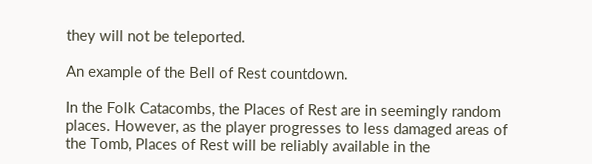they will not be teleported.

An example of the Bell of Rest countdown.

In the Folk Catacombs, the Places of Rest are in seemingly random places. However, as the player progresses to less damaged areas of the Tomb, Places of Rest will be reliably available in the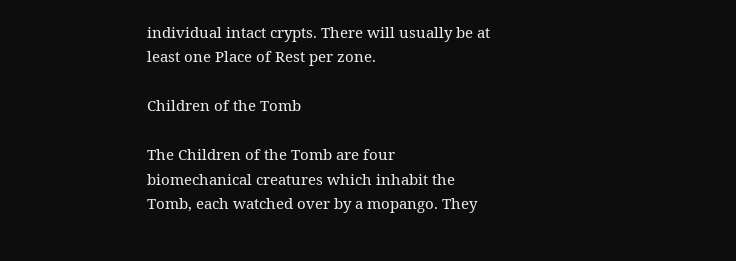individual intact crypts. There will usually be at least one Place of Rest per zone.

Children of the Tomb

The Children of the Tomb are four biomechanical creatures which inhabit the Tomb, each watched over by a mopango. They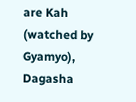are Kah (watched by Gyamyo), Dagasha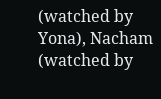(watched by Yona), Nacham (watched by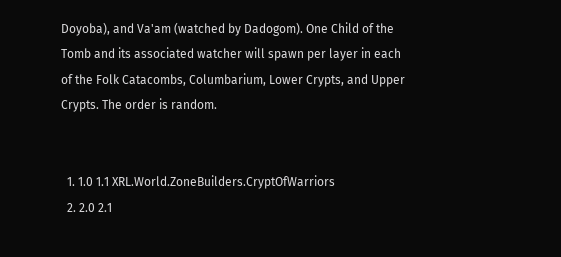Doyoba), and Va'am (watched by Dadogom). One Child of the Tomb and its associated watcher will spawn per layer in each of the Folk Catacombs, Columbarium, Lower Crypts, and Upper Crypts. The order is random.


  1. 1.0 1.1 XRL.World.ZoneBuilders.CryptOfWarriors
  2. 2.0 2.1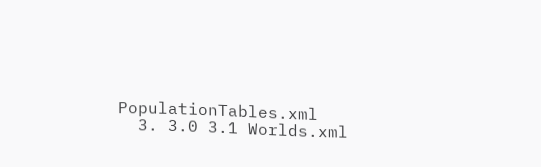PopulationTables.xml
  3. 3.0 3.1 Worlds.xml